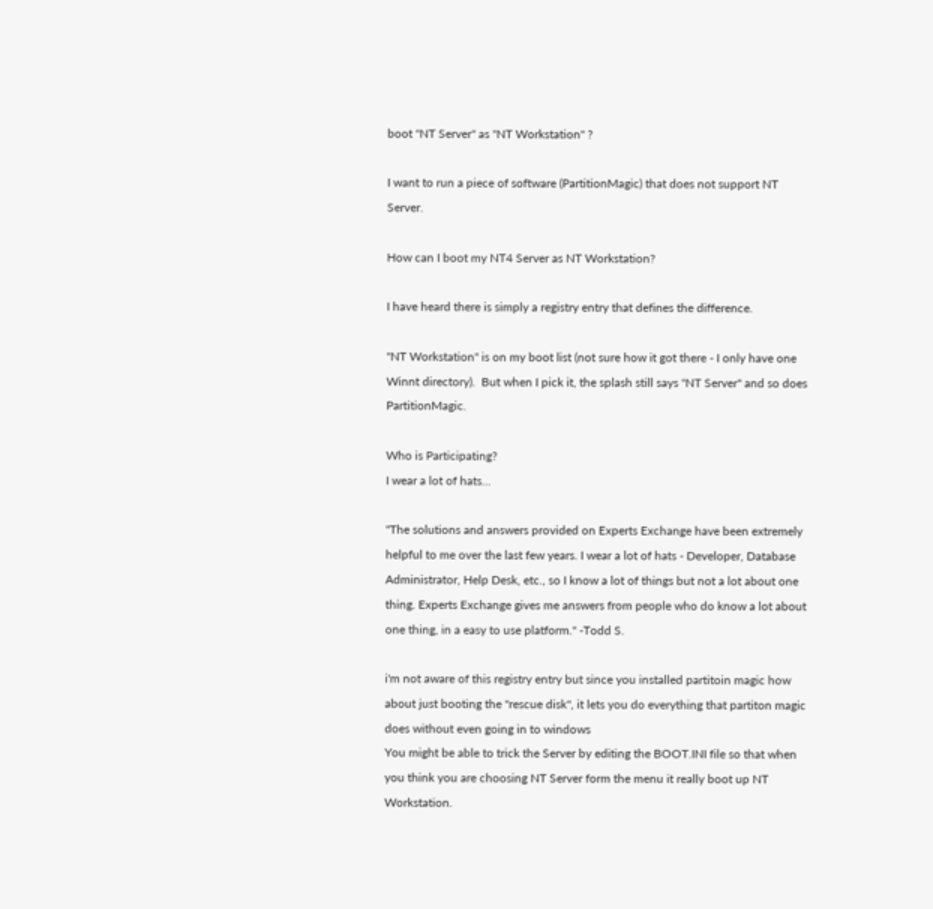boot "NT Server" as "NT Workstation" ?

I want to run a piece of software (PartitionMagic) that does not support NT Server.

How can I boot my NT4 Server as NT Workstation?

I have heard there is simply a registry entry that defines the difference.

"NT Workstation" is on my boot list (not sure how it got there - I only have one Winnt directory).  But when I pick it, the splash still says "NT Server" and so does PartitionMagic.

Who is Participating?
I wear a lot of hats...

"The solutions and answers provided on Experts Exchange have been extremely helpful to me over the last few years. I wear a lot of hats - Developer, Database Administrator, Help Desk, etc., so I know a lot of things but not a lot about one thing. Experts Exchange gives me answers from people who do know a lot about one thing, in a easy to use platform." -Todd S.

i'm not aware of this registry entry but since you installed partitoin magic how about just booting the "rescue disk", it lets you do everything that partiton magic does without even going in to windows
You might be able to trick the Server by editing the BOOT.INI file so that when you think you are choosing NT Server form the menu it really boot up NT Workstation.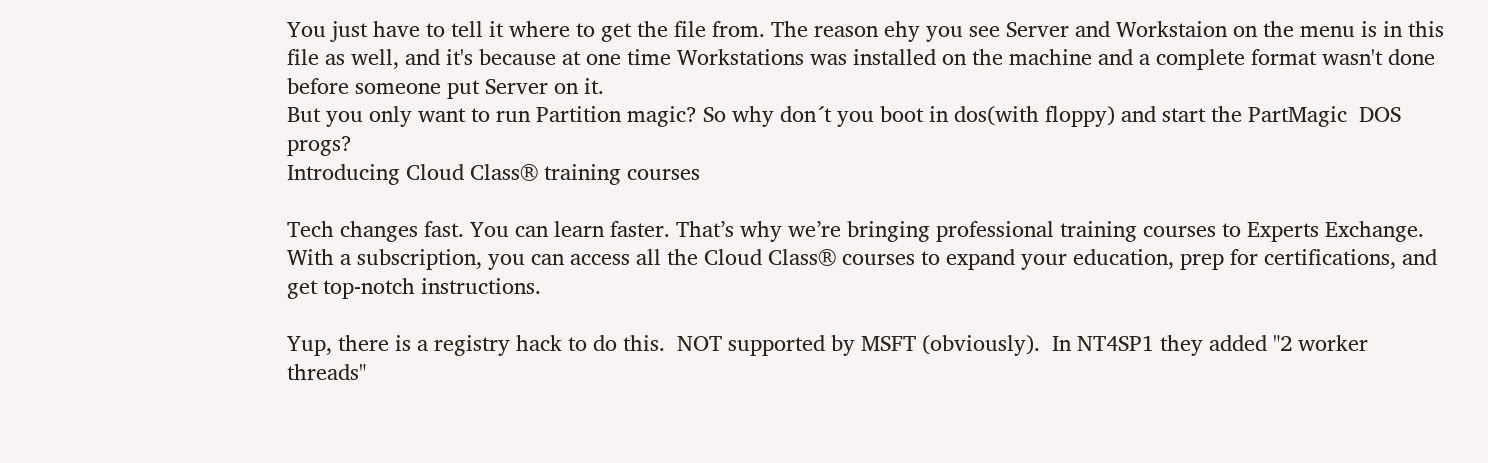You just have to tell it where to get the file from. The reason ehy you see Server and Workstaion on the menu is in this file as well, and it's because at one time Workstations was installed on the machine and a complete format wasn't done before someone put Server on it.
But you only want to run Partition magic? So why don´t you boot in dos(with floppy) and start the PartMagic  DOS progs?
Introducing Cloud Class® training courses

Tech changes fast. You can learn faster. That’s why we’re bringing professional training courses to Experts Exchange. With a subscription, you can access all the Cloud Class® courses to expand your education, prep for certifications, and get top-notch instructions.

Yup, there is a registry hack to do this.  NOT supported by MSFT (obviously).  In NT4SP1 they added "2 worker threads"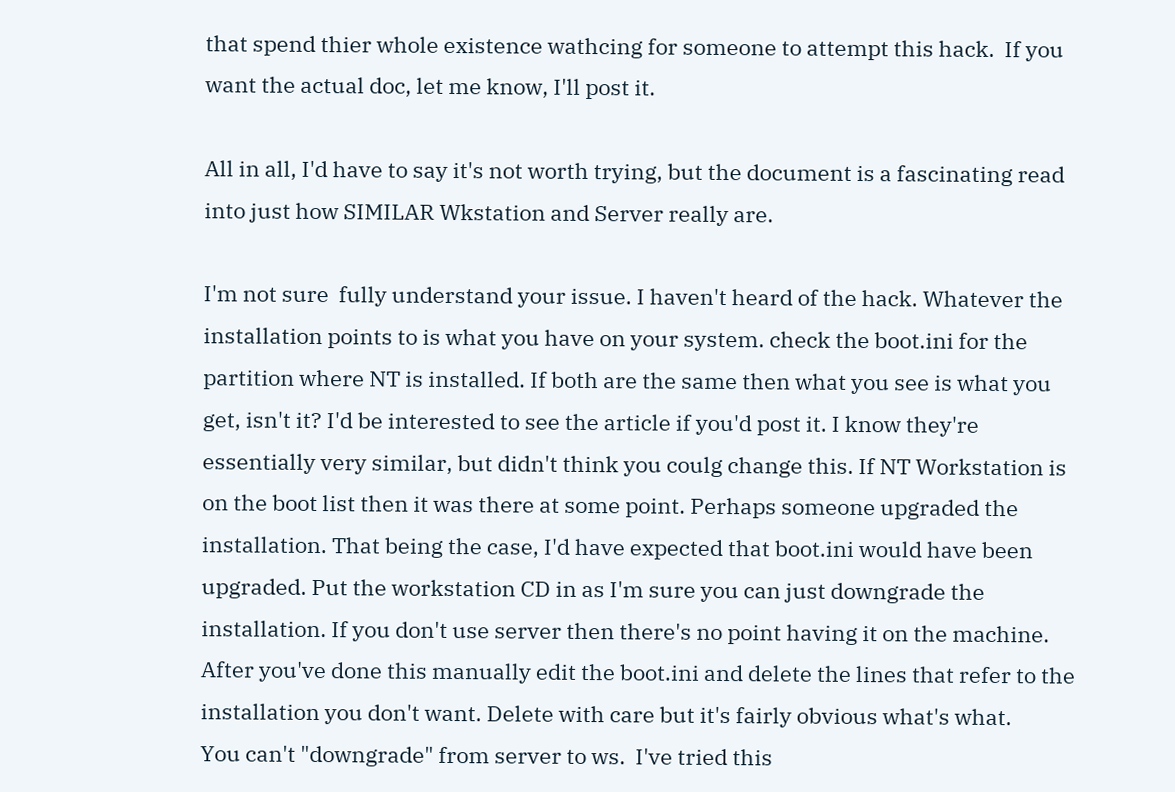that spend thier whole existence wathcing for someone to attempt this hack.  If you want the actual doc, let me know, I'll post it.

All in all, I'd have to say it's not worth trying, but the document is a fascinating read into just how SIMILAR Wkstation and Server really are.

I'm not sure  fully understand your issue. I haven't heard of the hack. Whatever the installation points to is what you have on your system. check the boot.ini for the partition where NT is installed. If both are the same then what you see is what you get, isn't it? I'd be interested to see the article if you'd post it. I know they're essentially very similar, but didn't think you coulg change this. If NT Workstation is on the boot list then it was there at some point. Perhaps someone upgraded the installation. That being the case, I'd have expected that boot.ini would have been upgraded. Put the workstation CD in as I'm sure you can just downgrade the installation. If you don't use server then there's no point having it on the machine. After you've done this manually edit the boot.ini and delete the lines that refer to the installation you don't want. Delete with care but it's fairly obvious what's what.
You can't "downgrade" from server to ws.  I've tried this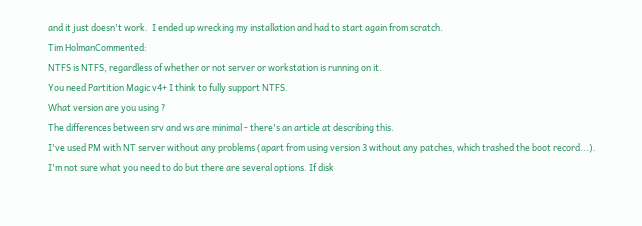and it just doesn't work.  I ended up wrecking my installation and had to start again from scratch.
Tim HolmanCommented:
NTFS is NTFS, regardless of whether or not server or workstation is running on it.
You need Partition Magic v4+ I think to fully support NTFS.
What version are you using ?
The differences between srv and ws are minimal - there's an article at describing this.
I've used PM with NT server without any problems (apart from using version 3 without any patches, which trashed the boot record...).
I'm not sure what you need to do but there are several options. If disk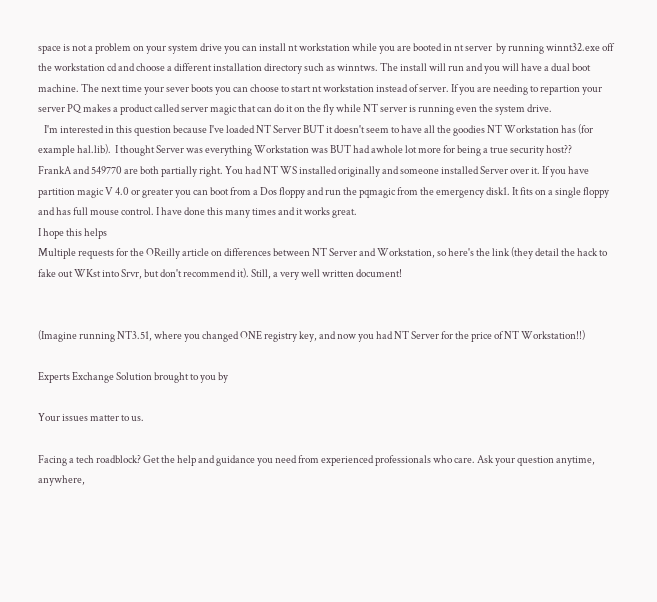space is not a problem on your system drive you can install nt workstation while you are booted in nt server  by running winnt32.exe off the workstation cd and choose a different installation directory such as winntws. The install will run and you will have a dual boot machine. The next time your sever boots you can choose to start nt workstation instead of server. If you are needing to repartion your server PQ makes a product called server magic that can do it on the fly while NT server is running even the system drive.
   I'm interested in this question because I've loaded NT Server BUT it doesn't seem to have all the goodies NT Workstation has (for example hal.lib).  I thought Server was everything Workstation was BUT had awhole lot more for being a true security host??
FrankA and 549770 are both partially right. You had NT WS installed originally and someone installed Server over it. If you have partition magic V 4.0 or greater you can boot from a Dos floppy and run the pqmagic from the emergency disk1. It fits on a single floppy  and has full mouse control. I have done this many times and it works great.
I hope this helps
Multiple requests for the OReilly article on differences between NT Server and Workstation, so here's the link (they detail the hack to fake out WKst into Srvr, but don't recommend it). Still, a very well written document!


(Imagine running NT3.51, where you changed ONE registry key, and now you had NT Server for the price of NT Workstation!!)

Experts Exchange Solution brought to you by

Your issues matter to us.

Facing a tech roadblock? Get the help and guidance you need from experienced professionals who care. Ask your question anytime, anywhere,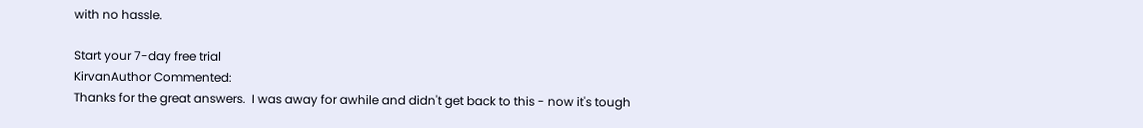with no hassle.

Start your 7-day free trial
KirvanAuthor Commented:
Thanks for the great answers.  I was away for awhile and didn't get back to this - now it's tough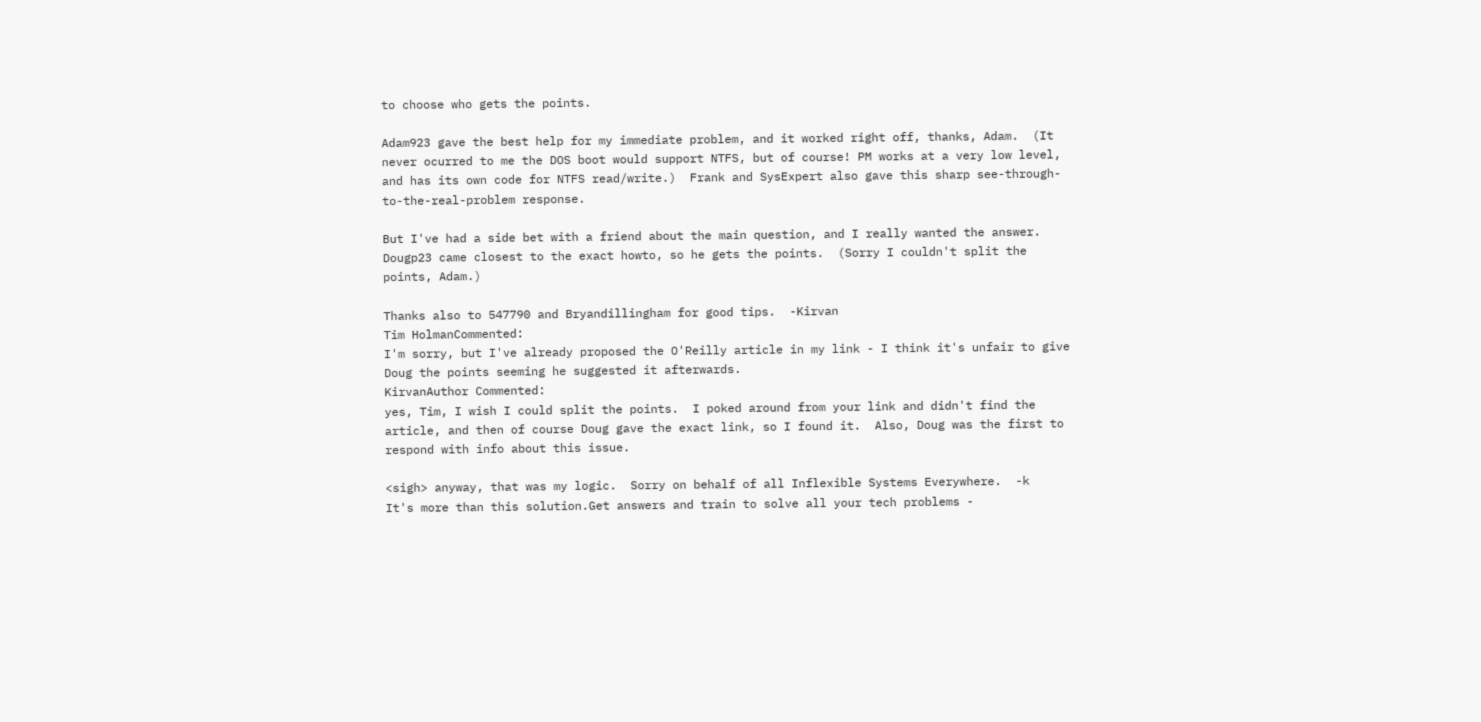to choose who gets the points.

Adam923 gave the best help for my immediate problem, and it worked right off, thanks, Adam.  (It never ocurred to me the DOS boot would support NTFS, but of course! PM works at a very low level, and has its own code for NTFS read/write.)  Frank and SysExpert also gave this sharp see-through-to-the-real-problem response.

But I've had a side bet with a friend about the main question, and I really wanted the answer.  Dougp23 came closest to the exact howto, so he gets the points.  (Sorry I couldn't split the points, Adam.)

Thanks also to 547790 and Bryandillingham for good tips.  -Kirvan
Tim HolmanCommented:
I'm sorry, but I've already proposed the O'Reilly article in my link - I think it's unfair to give Doug the points seeming he suggested it afterwards.
KirvanAuthor Commented:
yes, Tim, I wish I could split the points.  I poked around from your link and didn't find the article, and then of course Doug gave the exact link, so I found it.  Also, Doug was the first to respond with info about this issue.

<sigh> anyway, that was my logic.  Sorry on behalf of all Inflexible Systems Everywhere.  -k
It's more than this solution.Get answers and train to solve all your tech problems -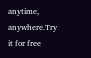anytime, anywhere.Try it for free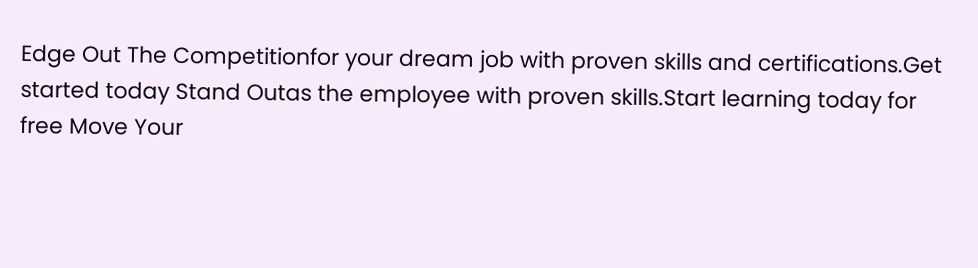Edge Out The Competitionfor your dream job with proven skills and certifications.Get started today Stand Outas the employee with proven skills.Start learning today for free Move Your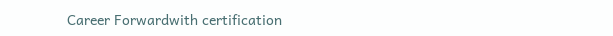Career Forwardwith certification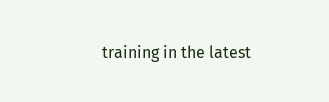training in the latest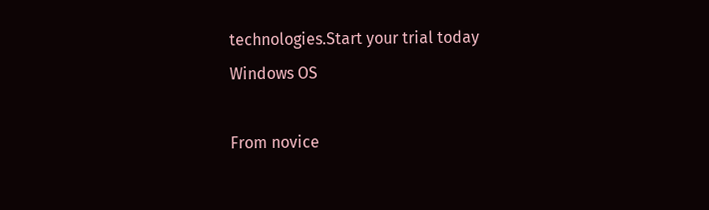technologies.Start your trial today
Windows OS

From novice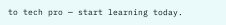to tech pro — start learning today.